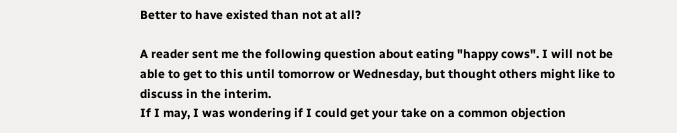Better to have existed than not at all?

A reader sent me the following question about eating "happy cows". I will not be able to get to this until tomorrow or Wednesday, but thought others might like to discuss in the interim.
If I may, I was wondering if I could get your take on a common objection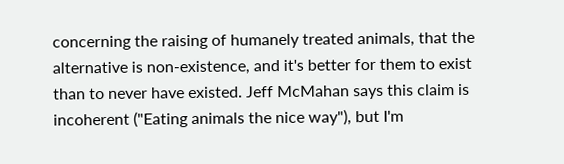concerning the raising of humanely treated animals, that the alternative is non-existence, and it's better for them to exist than to never have existed. Jeff McMahan says this claim is incoherent ("Eating animals the nice way"), but I'm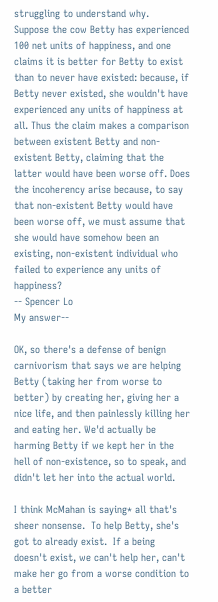struggling to understand why.
Suppose the cow Betty has experienced 100 net units of happiness, and one claims it is better for Betty to exist than to never have existed: because, if Betty never existed, she wouldn't have experienced any units of happiness at all. Thus the claim makes a comparison between existent Betty and non-existent Betty, claiming that the latter would have been worse off. Does the incoherency arise because, to say that non-existent Betty would have been worse off, we must assume that she would have somehow been an existing, non-existent individual who failed to experience any units of happiness?
-- Spencer Lo
My answer--

OK, so there's a defense of benign carnivorism that says we are helping Betty (taking her from worse to better) by creating her, giving her a nice life, and then painlessly killing her and eating her. We'd actually be harming Betty if we kept her in the hell of non-existence, so to speak, and didn't let her into the actual world.

I think McMahan is saying* all that's sheer nonsense.  To help Betty, she's got to already exist.  If a being doesn't exist, we can't help her, can't make her go from a worse condition to a better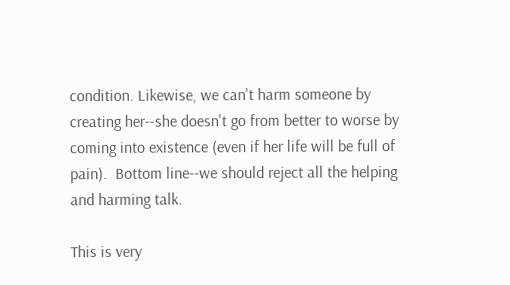condition. Likewise, we can't harm someone by creating her--she doesn't go from better to worse by coming into existence (even if her life will be full of pain).  Bottom line--we should reject all the helping and harming talk.

This is very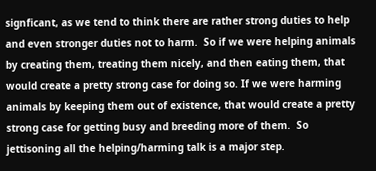signficant, as we tend to think there are rather strong duties to help and even stronger duties not to harm.  So if we were helping animals by creating them, treating them nicely, and then eating them, that would create a pretty strong case for doing so. If we were harming animals by keeping them out of existence, that would create a pretty strong case for getting busy and breeding more of them.  So jettisoning all the helping/harming talk is a major step.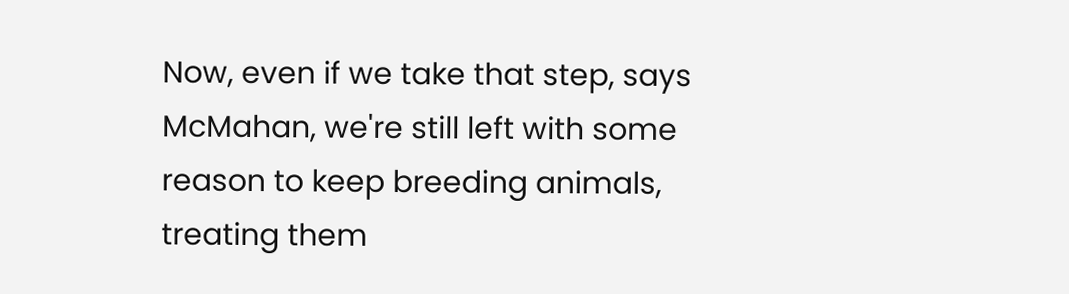Now, even if we take that step, says McMahan, we're still left with some reason to keep breeding animals, treating them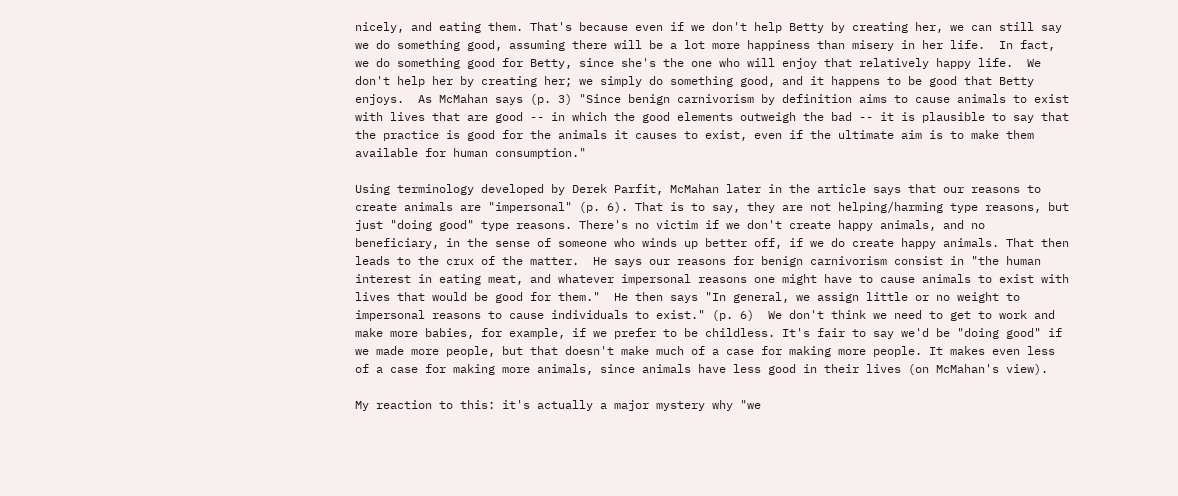nicely, and eating them. That's because even if we don't help Betty by creating her, we can still say we do something good, assuming there will be a lot more happiness than misery in her life.  In fact, we do something good for Betty, since she's the one who will enjoy that relatively happy life.  We don't help her by creating her; we simply do something good, and it happens to be good that Betty enjoys.  As McMahan says (p. 3) "Since benign carnivorism by definition aims to cause animals to exist with lives that are good -- in which the good elements outweigh the bad -- it is plausible to say that the practice is good for the animals it causes to exist, even if the ultimate aim is to make them available for human consumption."

Using terminology developed by Derek Parfit, McMahan later in the article says that our reasons to create animals are "impersonal" (p. 6). That is to say, they are not helping/harming type reasons, but just "doing good" type reasons. There's no victim if we don't create happy animals, and no beneficiary, in the sense of someone who winds up better off, if we do create happy animals. That then leads to the crux of the matter.  He says our reasons for benign carnivorism consist in "the human interest in eating meat, and whatever impersonal reasons one might have to cause animals to exist with lives that would be good for them."  He then says "In general, we assign little or no weight to impersonal reasons to cause individuals to exist." (p. 6)  We don't think we need to get to work and make more babies, for example, if we prefer to be childless. It's fair to say we'd be "doing good" if we made more people, but that doesn't make much of a case for making more people. It makes even less of a case for making more animals, since animals have less good in their lives (on McMahan's view).

My reaction to this: it's actually a major mystery why "we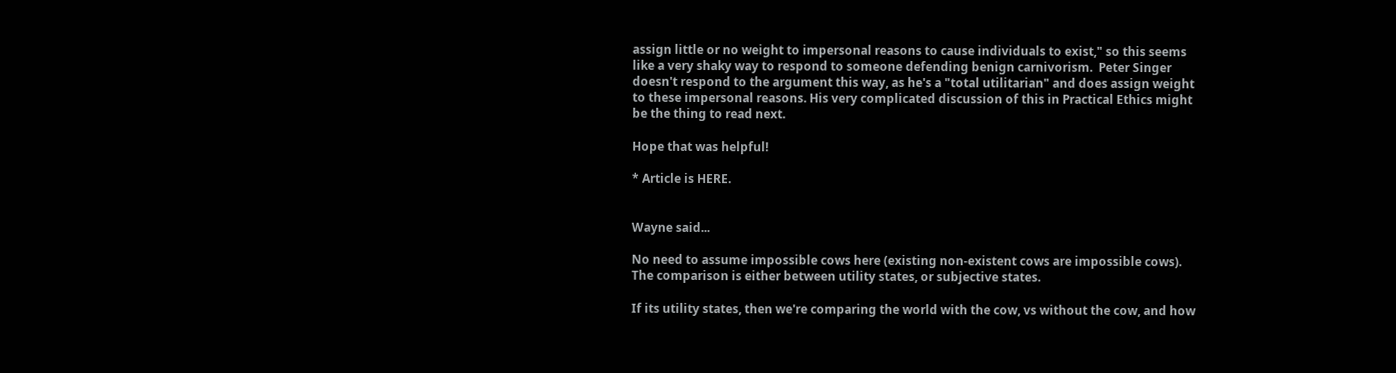assign little or no weight to impersonal reasons to cause individuals to exist," so this seems like a very shaky way to respond to someone defending benign carnivorism.  Peter Singer doesn't respond to the argument this way, as he's a "total utilitarian" and does assign weight to these impersonal reasons. His very complicated discussion of this in Practical Ethics might be the thing to read next.

Hope that was helpful!

* Article is HERE.


Wayne said...

No need to assume impossible cows here (existing non-existent cows are impossible cows). The comparison is either between utility states, or subjective states.

If its utility states, then we're comparing the world with the cow, vs without the cow, and how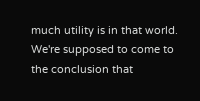much utility is in that world. We're supposed to come to the conclusion that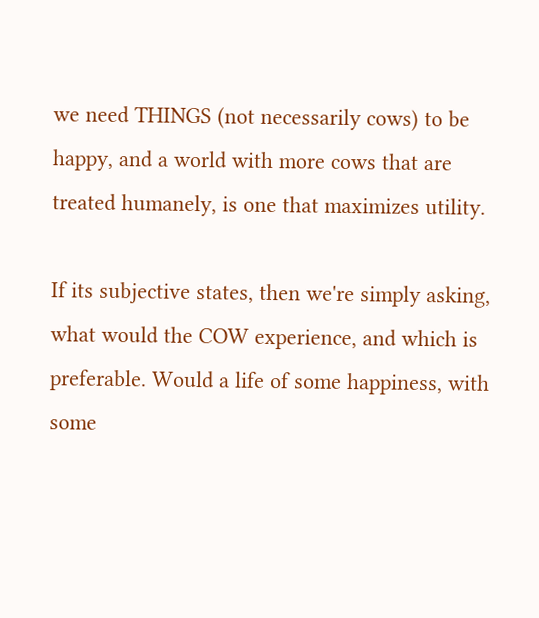we need THINGS (not necessarily cows) to be happy, and a world with more cows that are treated humanely, is one that maximizes utility.

If its subjective states, then we're simply asking, what would the COW experience, and which is preferable. Would a life of some happiness, with some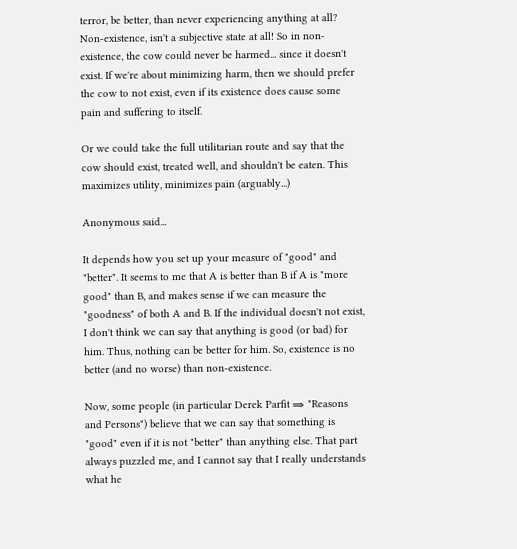terror, be better, than never experiencing anything at all? Non-existence, isn't a subjective state at all! So in non-existence, the cow could never be harmed... since it doesn't exist. If we're about minimizing harm, then we should prefer the cow to not exist, even if its existence does cause some pain and suffering to itself.

Or we could take the full utilitarian route and say that the cow should exist, treated well, and shouldn't be eaten. This maximizes utility, minimizes pain (arguably...)

Anonymous said...

It depends how you set up your measure of "good" and "better". It seems to me that A is better than B if A is "more good" than B, and makes sense if we can measure the "goodness" of both A and B. If the individual doesn't not exist, I don't think we can say that anything is good (or bad) for him. Thus, nothing can be better for him. So, existence is no better (and no worse) than non-existence.

Now, some people (in particular Derek Parfit ⇒ "Reasons and Persons") believe that we can say that something is "good" even if it is not "better" than anything else. That part always puzzled me, and I cannot say that I really understands what he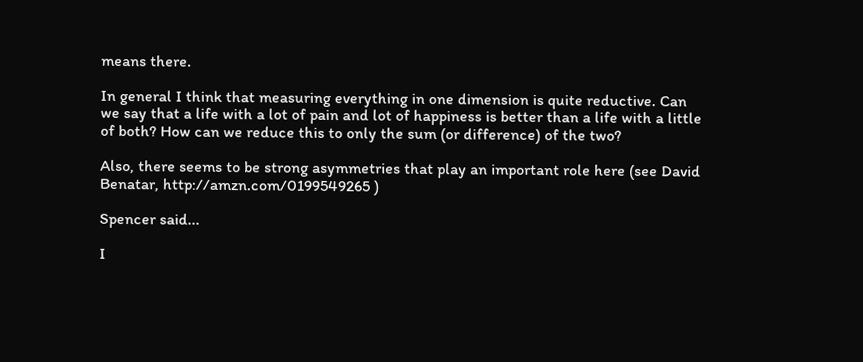means there.

In general I think that measuring everything in one dimension is quite reductive. Can we say that a life with a lot of pain and lot of happiness is better than a life with a little of both? How can we reduce this to only the sum (or difference) of the two?

Also, there seems to be strong asymmetries that play an important role here (see David Benatar, http://amzn.com/0199549265 )

Spencer said...

I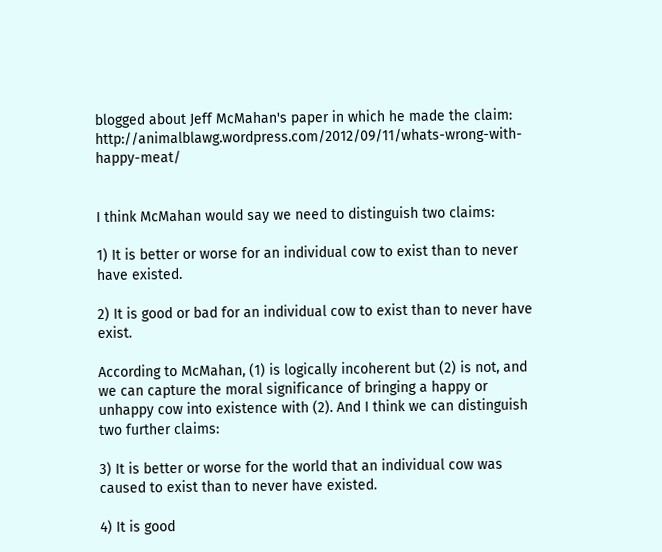blogged about Jeff McMahan's paper in which he made the claim: http://animalblawg.wordpress.com/2012/09/11/whats-wrong-with-happy-meat/


I think McMahan would say we need to distinguish two claims:

1) It is better or worse for an individual cow to exist than to never have existed.

2) It is good or bad for an individual cow to exist than to never have exist.

According to McMahan, (1) is logically incoherent but (2) is not, and we can capture the moral significance of bringing a happy or unhappy cow into existence with (2). And I think we can distinguish two further claims:

3) It is better or worse for the world that an individual cow was caused to exist than to never have existed.

4) It is good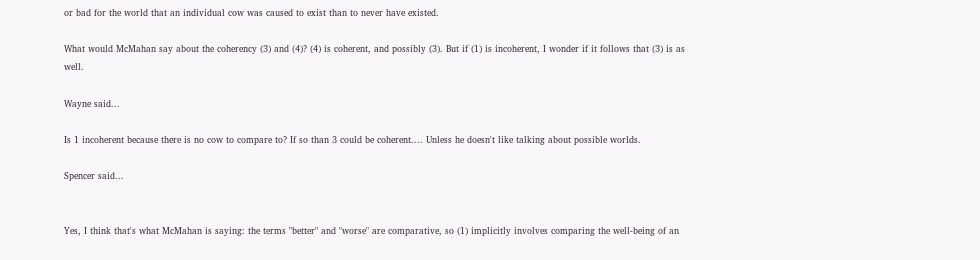or bad for the world that an individual cow was caused to exist than to never have existed.

What would McMahan say about the coherency (3) and (4)? (4) is coherent, and possibly (3). But if (1) is incoherent, I wonder if it follows that (3) is as well.

Wayne said...

Is 1 incoherent because there is no cow to compare to? If so than 3 could be coherent.... Unless he doesn't like talking about possible worlds.

Spencer said...


Yes, I think that's what McMahan is saying: the terms "better" and "worse" are comparative, so (1) implicitly involves comparing the well-being of an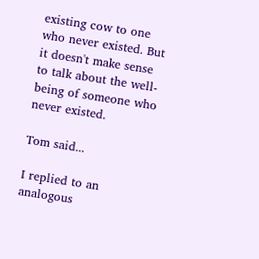existing cow to one who never existed. But it doesn't make sense to talk about the well-being of someone who never existed.

Tom said...

I replied to an analogous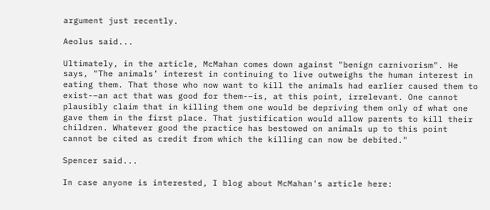argument just recently.

Aeolus said...

Ultimately, in the article, McMahan comes down against "benign carnivorism". He says, "The animals’ interest in continuing to live outweighs the human interest in eating them. That those who now want to kill the animals had earlier caused them to exist-–an act that was good for them-–is, at this point, irrelevant. One cannot plausibly claim that in killing them one would be depriving them only of what one gave them in the first place. That justification would allow parents to kill their children. Whatever good the practice has bestowed on animals up to this point cannot be cited as credit from which the killing can now be debited."

Spencer said...

In case anyone is interested, I blog about McMahan's article here: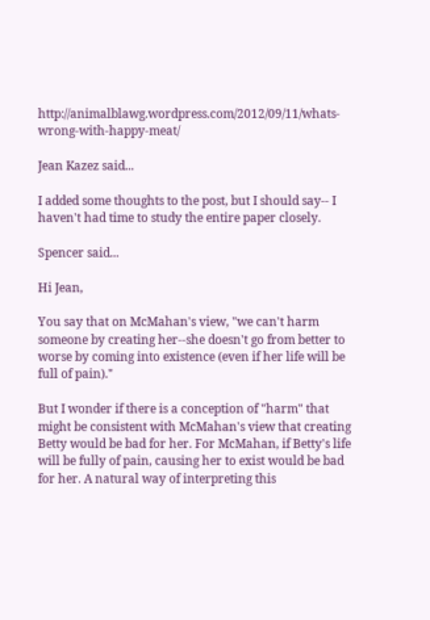http://animalblawg.wordpress.com/2012/09/11/whats-wrong-with-happy-meat/

Jean Kazez said...

I added some thoughts to the post, but I should say-- I haven't had time to study the entire paper closely.

Spencer said...

Hi Jean,

You say that on McMahan's view, "we can't harm someone by creating her--she doesn't go from better to worse by coming into existence (even if her life will be full of pain)."

But I wonder if there is a conception of "harm" that might be consistent with McMahan's view that creating Betty would be bad for her. For McMahan, if Betty's life will be fully of pain, causing her to exist would be bad for her. A natural way of interpreting this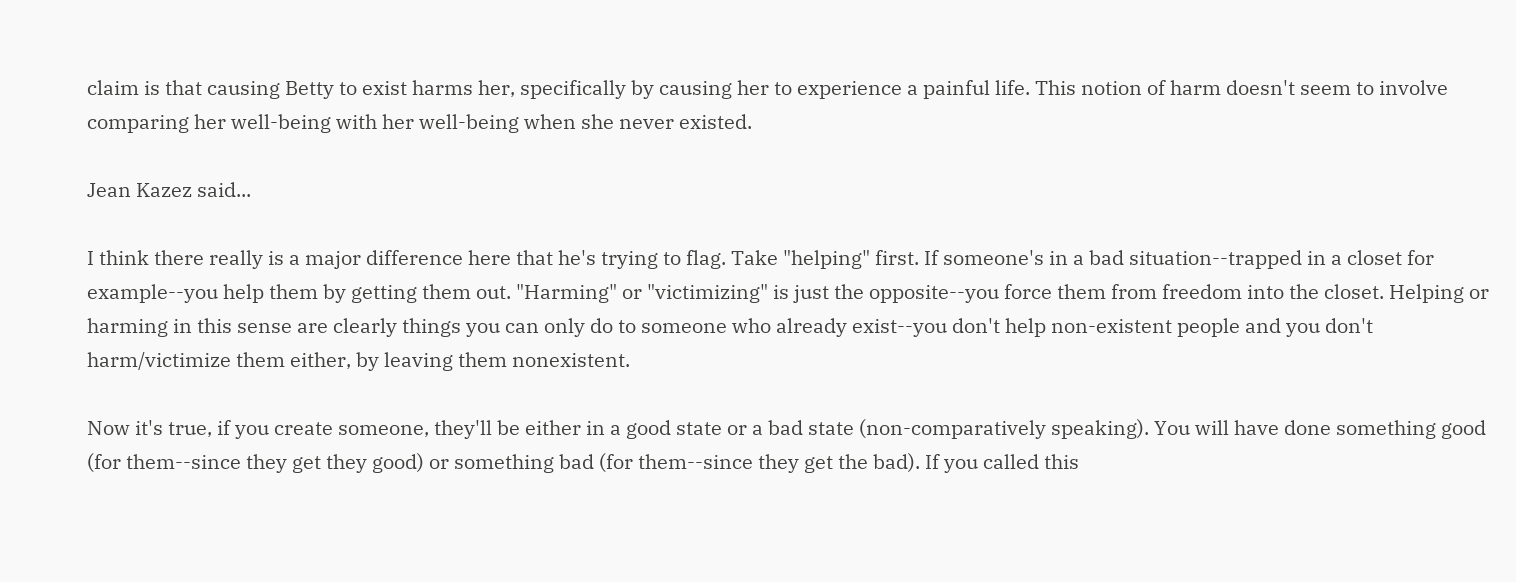claim is that causing Betty to exist harms her, specifically by causing her to experience a painful life. This notion of harm doesn't seem to involve comparing her well-being with her well-being when she never existed.

Jean Kazez said...

I think there really is a major difference here that he's trying to flag. Take "helping" first. If someone's in a bad situation--trapped in a closet for example--you help them by getting them out. "Harming" or "victimizing" is just the opposite--you force them from freedom into the closet. Helping or harming in this sense are clearly things you can only do to someone who already exist--you don't help non-existent people and you don't harm/victimize them either, by leaving them nonexistent.

Now it's true, if you create someone, they'll be either in a good state or a bad state (non-comparatively speaking). You will have done something good (for them--since they get they good) or something bad (for them--since they get the bad). If you called this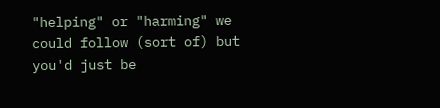"helping" or "harming" we could follow (sort of) but you'd just be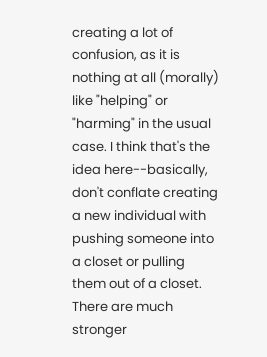creating a lot of confusion, as it is nothing at all (morally) like "helping" or "harming" in the usual case. I think that's the idea here--basically, don't conflate creating a new individual with pushing someone into a closet or pulling them out of a closet. There are much stronger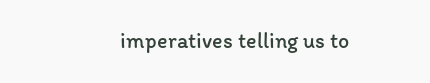imperatives telling us to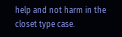help and not harm in the closet type case.